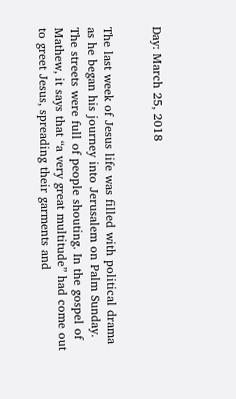Day: March 25, 2018


The last week of Jesus life was filled with political drama as he began his journey into Jerusalem on Palm Sunday. The streets were full of people shouting. In the gospel of Mathew, it says that “a very great multitude” had come out to greet Jesus, spreading their garments and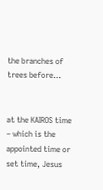the branches of trees before…


at the KAIROS time – which is the appointed time or set time, Jesus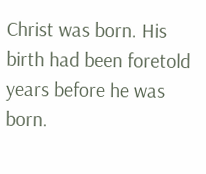Christ was born. His birth had been foretold years before he was born.